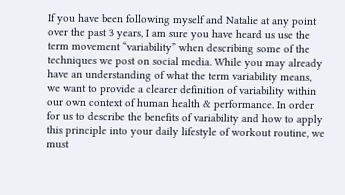If you have been following myself and Natalie at any point over the past 3 years, I am sure you have heard us use the term movement “variability” when describing some of the techniques we post on social media. While you may already have an understanding of what the term variability means, we want to provide a clearer definition of variability within our own context of human health & performance. In order for us to describe the benefits of variability and how to apply this principle into your daily lifestyle of workout routine, we must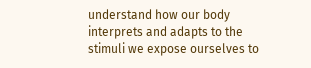understand how our body interprets and adapts to the stimuli we expose ourselves to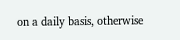on a daily basis, otherwise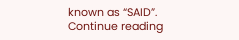known as “SAID”.
Continue reading